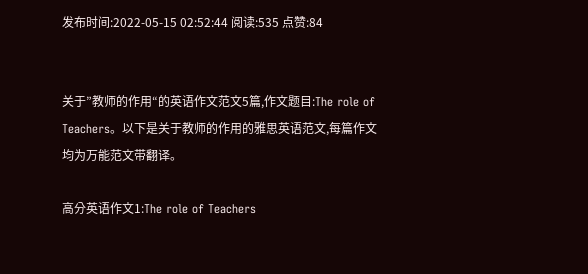发布时间:2022-05-15 02:52:44 阅读:535 点赞:84


关于”教师的作用“的英语作文范文5篇,作文题目:The role of Teachers。以下是关于教师的作用的雅思英语范文,每篇作文均为万能范文带翻译。

高分英语作文1:The role of Teachers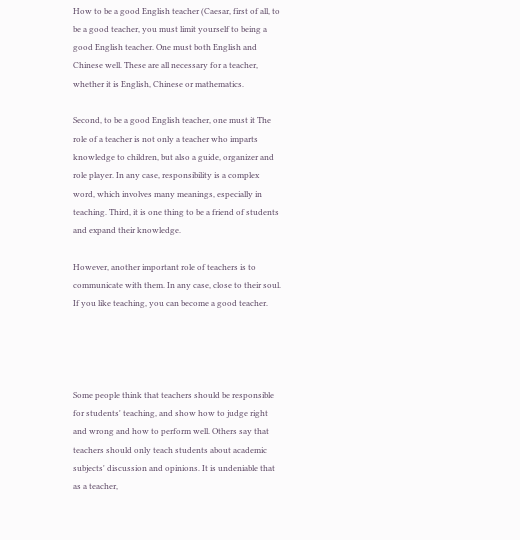How to be a good English teacher (Caesar, first of all, to be a good teacher, you must limit yourself to being a good English teacher. One must both English and Chinese well. These are all necessary for a teacher, whether it is English, Chinese or mathematics.

Second, to be a good English teacher, one must it The role of a teacher is not only a teacher who imparts knowledge to children, but also a guide, organizer and role player. In any case, responsibility is a complex word, which involves many meanings, especially in teaching. Third, it is one thing to be a friend of students and expand their knowledge.

However, another important role of teachers is to communicate with them. In any case, close to their soul. If you like teaching, you can become a good teacher.




Some people think that teachers should be responsible for students' teaching, and show how to judge right and wrong and how to perform well. Others say that teachers should only teach students about academic subjects' discussion and opinions. It is undeniable that as a teacher,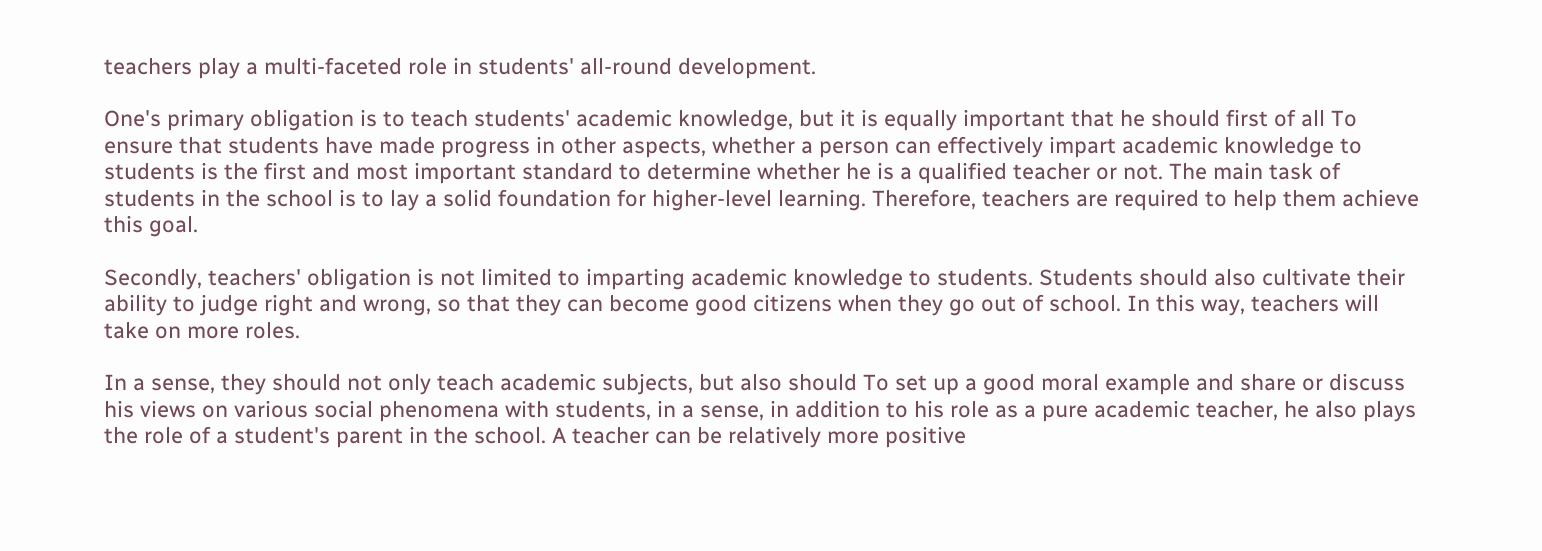teachers play a multi-faceted role in students' all-round development.

One's primary obligation is to teach students' academic knowledge, but it is equally important that he should first of all To ensure that students have made progress in other aspects, whether a person can effectively impart academic knowledge to students is the first and most important standard to determine whether he is a qualified teacher or not. The main task of students in the school is to lay a solid foundation for higher-level learning. Therefore, teachers are required to help them achieve this goal.

Secondly, teachers' obligation is not limited to imparting academic knowledge to students. Students should also cultivate their ability to judge right and wrong, so that they can become good citizens when they go out of school. In this way, teachers will take on more roles.

In a sense, they should not only teach academic subjects, but also should To set up a good moral example and share or discuss his views on various social phenomena with students, in a sense, in addition to his role as a pure academic teacher, he also plays the role of a student's parent in the school. A teacher can be relatively more positive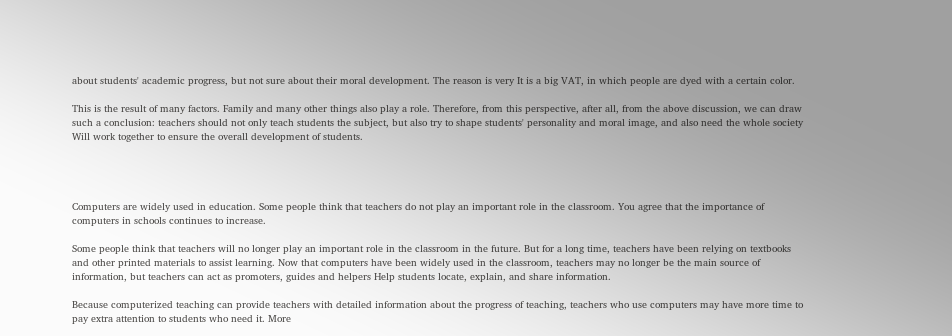about students' academic progress, but not sure about their moral development. The reason is very It is a big VAT, in which people are dyed with a certain color.

This is the result of many factors. Family and many other things also play a role. Therefore, from this perspective, after all, from the above discussion, we can draw such a conclusion: teachers should not only teach students the subject, but also try to shape students' personality and moral image, and also need the whole society Will work together to ensure the overall development of students.




Computers are widely used in education. Some people think that teachers do not play an important role in the classroom. You agree that the importance of computers in schools continues to increase.

Some people think that teachers will no longer play an important role in the classroom in the future. But for a long time, teachers have been relying on textbooks and other printed materials to assist learning. Now that computers have been widely used in the classroom, teachers may no longer be the main source of information, but teachers can act as promoters, guides and helpers Help students locate, explain, and share information.

Because computerized teaching can provide teachers with detailed information about the progress of teaching, teachers who use computers may have more time to pay extra attention to students who need it. More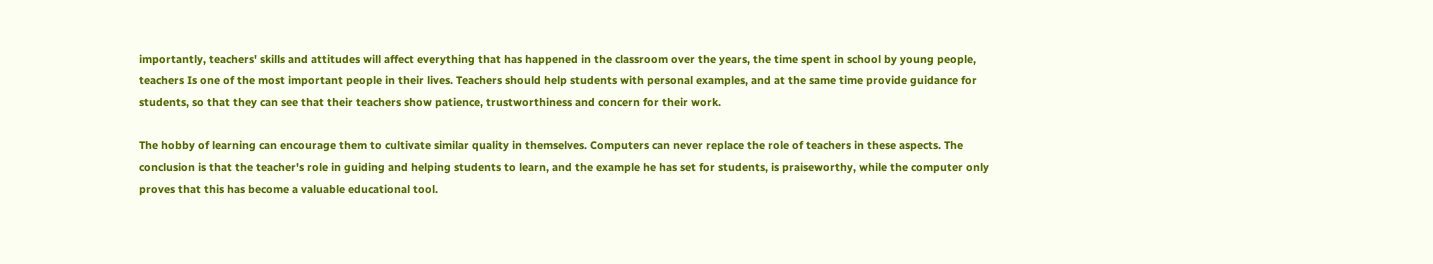importantly, teachers' skills and attitudes will affect everything that has happened in the classroom over the years, the time spent in school by young people, teachers Is one of the most important people in their lives. Teachers should help students with personal examples, and at the same time provide guidance for students, so that they can see that their teachers show patience, trustworthiness and concern for their work.

The hobby of learning can encourage them to cultivate similar quality in themselves. Computers can never replace the role of teachers in these aspects. The conclusion is that the teacher's role in guiding and helping students to learn, and the example he has set for students, is praiseworthy, while the computer only proves that this has become a valuable educational tool.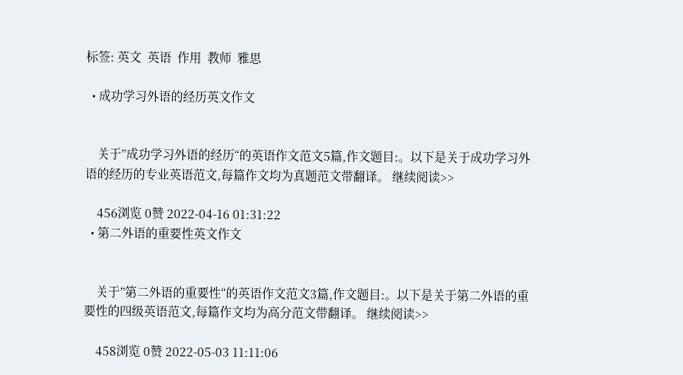标签: 英文  英语  作用  教师  雅思

  • 成功学习外语的经历英文作文


    关于”成功学习外语的经历“的英语作文范文5篇,作文题目:。以下是关于成功学习外语的经历的专业英语范文,每篇作文均为真题范文带翻译。 继续阅读>>

    456浏览 0赞 2022-04-16 01:31:22
  • 第二外语的重要性英文作文


    关于”第二外语的重要性“的英语作文范文3篇,作文题目:。以下是关于第二外语的重要性的四级英语范文,每篇作文均为高分范文带翻译。 继续阅读>>

    458浏览 0赞 2022-05-03 11:11:06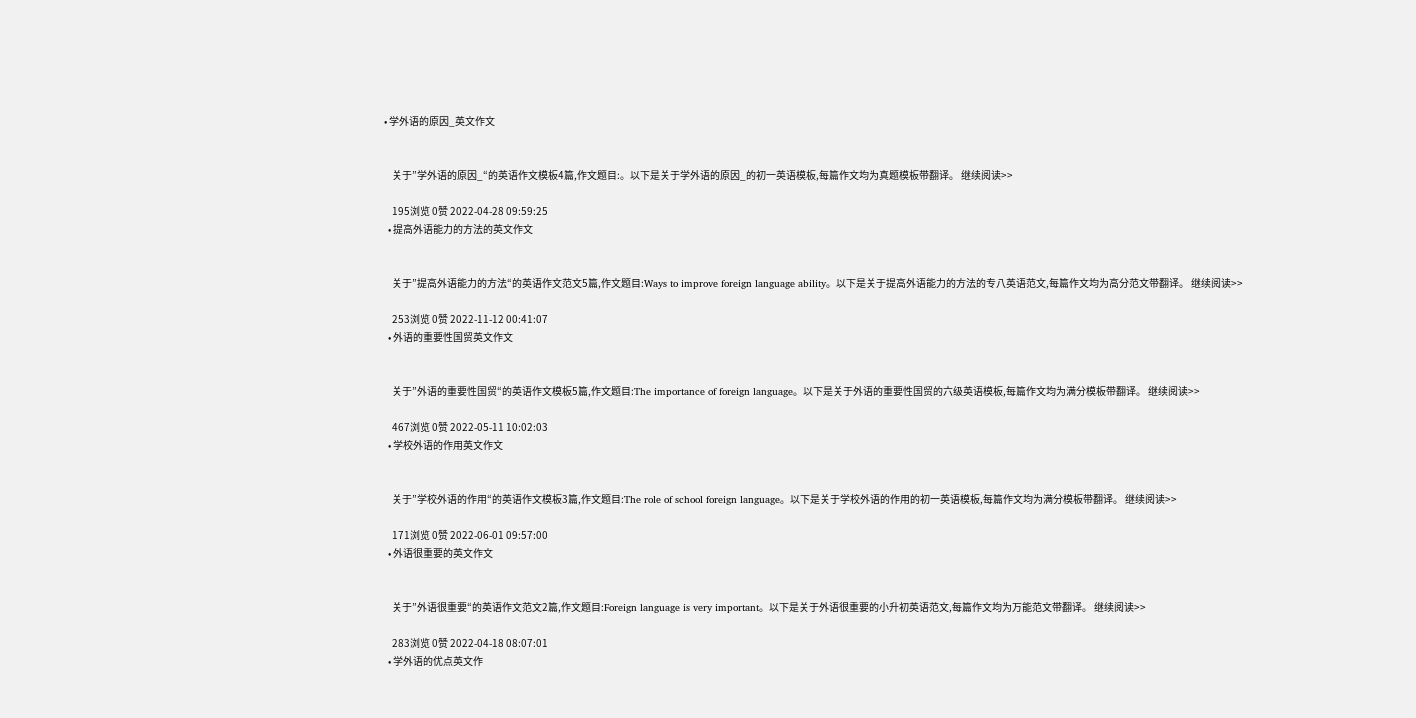• 学外语的原因_英文作文


    关于”学外语的原因_“的英语作文模板4篇,作文题目:。以下是关于学外语的原因_的初一英语模板,每篇作文均为真题模板带翻译。 继续阅读>>

    195浏览 0赞 2022-04-28 09:59:25
  • 提高外语能力的方法的英文作文


    关于”提高外语能力的方法“的英语作文范文5篇,作文题目:Ways to improve foreign language ability。以下是关于提高外语能力的方法的专八英语范文,每篇作文均为高分范文带翻译。 继续阅读>>

    253浏览 0赞 2022-11-12 00:41:07
  • 外语的重要性国贸英文作文


    关于”外语的重要性国贸“的英语作文模板5篇,作文题目:The importance of foreign language。以下是关于外语的重要性国贸的六级英语模板,每篇作文均为满分模板带翻译。 继续阅读>>

    467浏览 0赞 2022-05-11 10:02:03
  • 学校外语的作用英文作文


    关于”学校外语的作用“的英语作文模板3篇,作文题目:The role of school foreign language。以下是关于学校外语的作用的初一英语模板,每篇作文均为满分模板带翻译。 继续阅读>>

    171浏览 0赞 2022-06-01 09:57:00
  • 外语很重要的英文作文


    关于”外语很重要“的英语作文范文2篇,作文题目:Foreign language is very important。以下是关于外语很重要的小升初英语范文,每篇作文均为万能范文带翻译。 继续阅读>>

    283浏览 0赞 2022-04-18 08:07:01
  • 学外语的优点英文作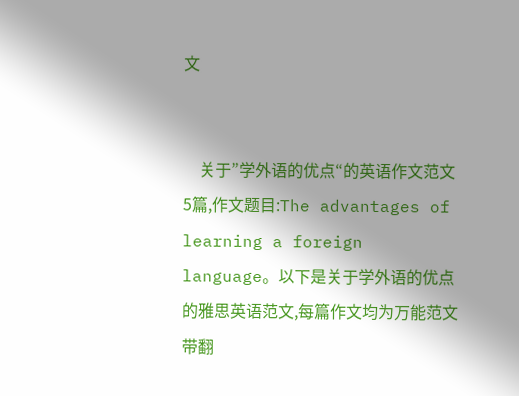文


    关于”学外语的优点“的英语作文范文5篇,作文题目:The advantages of learning a foreign language。以下是关于学外语的优点的雅思英语范文,每篇作文均为万能范文带翻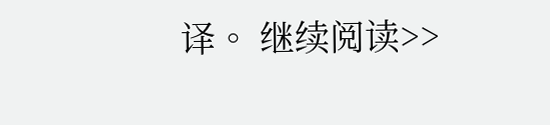译。 继续阅读>>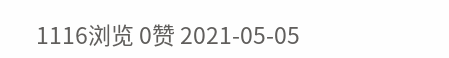1116浏览 0赞 2021-05-05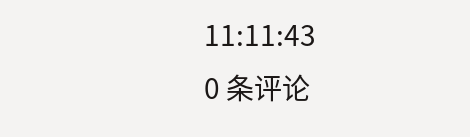11:11:43
0 条评论